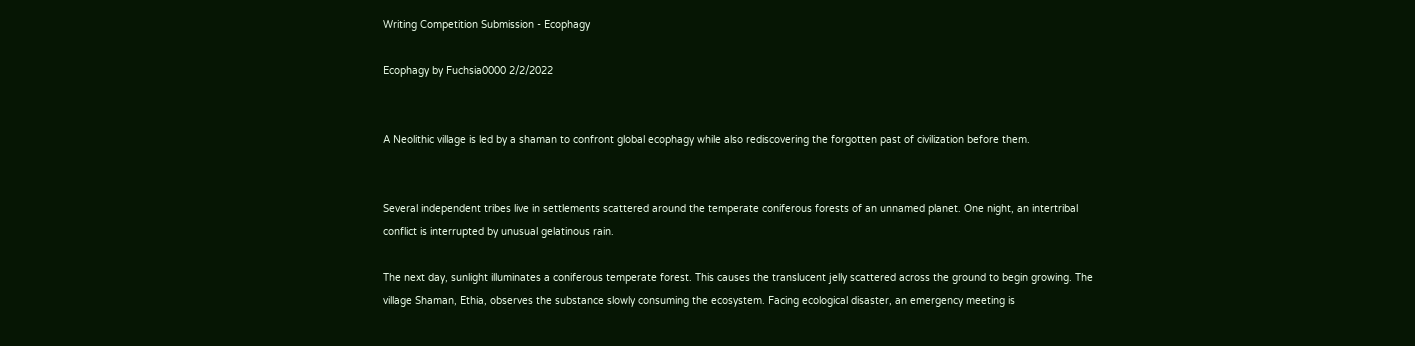Writing Competition Submission - Ecophagy

Ecophagy by Fuchsia0000 2/2/2022


A Neolithic village is led by a shaman to confront global ecophagy while also rediscovering the forgotten past of civilization before them.


Several independent tribes live in settlements scattered around the temperate coniferous forests of an unnamed planet. One night, an intertribal conflict is interrupted by unusual gelatinous rain.

The next day, sunlight illuminates a coniferous temperate forest. This causes the translucent jelly scattered across the ground to begin growing. The village Shaman, Ethia, observes the substance slowly consuming the ecosystem. Facing ecological disaster, an emergency meeting is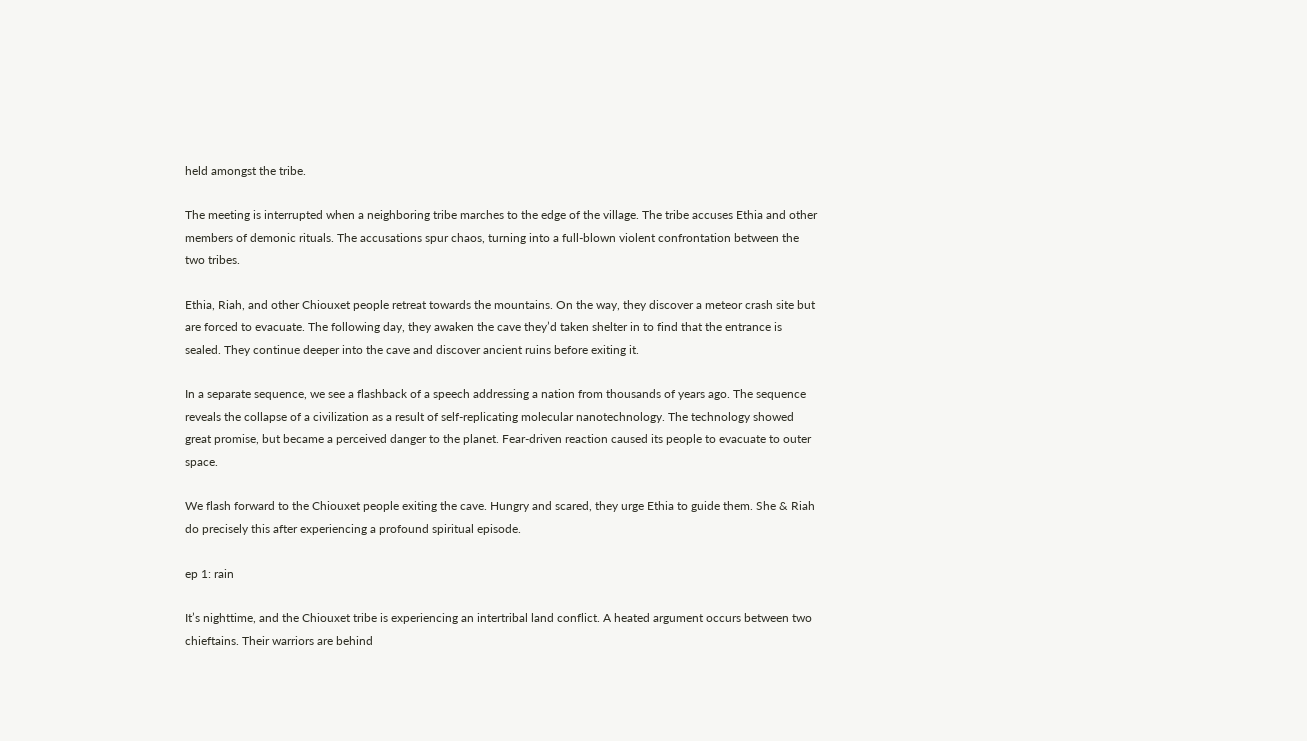held amongst the tribe.

The meeting is interrupted when a neighboring tribe marches to the edge of the village. The tribe accuses Ethia and other members of demonic rituals. The accusations spur chaos, turning into a full-blown violent confrontation between the two tribes.

Ethia, Riah, and other Chiouxet people retreat towards the mountains. On the way, they discover a meteor crash site but are forced to evacuate. The following day, they awaken the cave they’d taken shelter in to find that the entrance is sealed. They continue deeper into the cave and discover ancient ruins before exiting it.

In a separate sequence, we see a flashback of a speech addressing a nation from thousands of years ago. The sequence reveals the collapse of a civilization as a result of self-replicating molecular nanotechnology. The technology showed great promise, but became a perceived danger to the planet. Fear-driven reaction caused its people to evacuate to outer space.

We flash forward to the Chiouxet people exiting the cave. Hungry and scared, they urge Ethia to guide them. She & Riah do precisely this after experiencing a profound spiritual episode.

ep 1: rain

It’s nighttime, and the Chiouxet tribe is experiencing an intertribal land conflict. A heated argument occurs between two chieftains. Their warriors are behind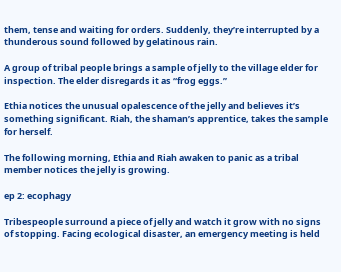them, tense and waiting for orders. Suddenly, they’re interrupted by a thunderous sound followed by gelatinous rain.

A group of tribal people brings a sample of jelly to the village elder for inspection. The elder disregards it as “frog eggs.”

Ethia notices the unusual opalescence of the jelly and believes it’s something significant. Riah, the shaman’s apprentice, takes the sample for herself.

The following morning, Ethia and Riah awaken to panic as a tribal member notices the jelly is growing.

ep 2: ecophagy

Tribespeople surround a piece of jelly and watch it grow with no signs of stopping. Facing ecological disaster, an emergency meeting is held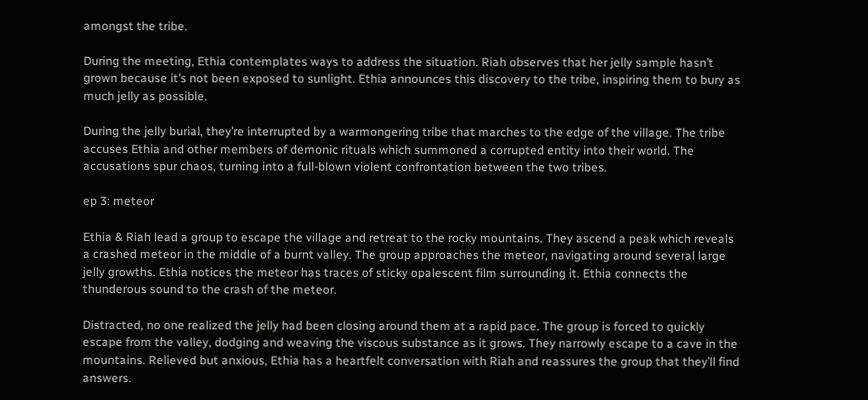amongst the tribe.

During the meeting, Ethia contemplates ways to address the situation. Riah observes that her jelly sample hasn’t grown because it’s not been exposed to sunlight. Ethia announces this discovery to the tribe, inspiring them to bury as much jelly as possible.

During the jelly burial, they’re interrupted by a warmongering tribe that marches to the edge of the village. The tribe accuses Ethia and other members of demonic rituals which summoned a corrupted entity into their world. The accusations spur chaos, turning into a full-blown violent confrontation between the two tribes.

ep 3: meteor

Ethia & Riah lead a group to escape the village and retreat to the rocky mountains. They ascend a peak which reveals a crashed meteor in the middle of a burnt valley. The group approaches the meteor, navigating around several large jelly growths. Ethia notices the meteor has traces of sticky opalescent film surrounding it. Ethia connects the thunderous sound to the crash of the meteor.

Distracted, no one realized the jelly had been closing around them at a rapid pace. The group is forced to quickly escape from the valley, dodging and weaving the viscous substance as it grows. They narrowly escape to a cave in the mountains. Relieved but anxious, Ethia has a heartfelt conversation with Riah and reassures the group that they’ll find answers.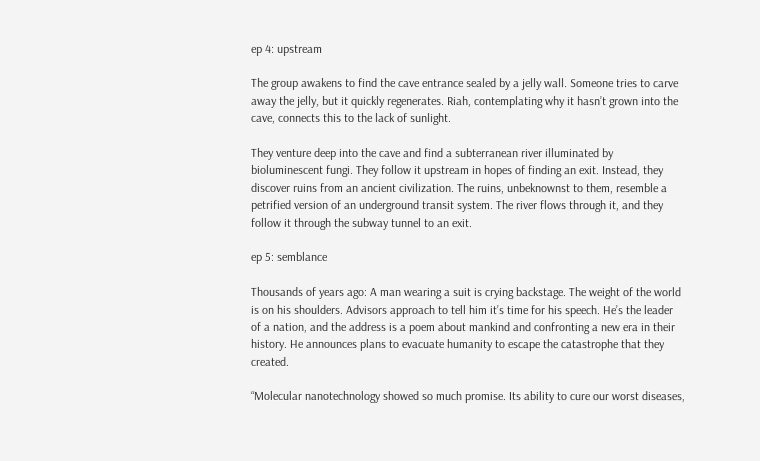ep 4: upstream

The group awakens to find the cave entrance sealed by a jelly wall. Someone tries to carve away the jelly, but it quickly regenerates. Riah, contemplating why it hasn’t grown into the cave, connects this to the lack of sunlight.

They venture deep into the cave and find a subterranean river illuminated by bioluminescent fungi. They follow it upstream in hopes of finding an exit. Instead, they discover ruins from an ancient civilization. The ruins, unbeknownst to them, resemble a petrified version of an underground transit system. The river flows through it, and they follow it through the subway tunnel to an exit.

ep 5: semblance

Thousands of years ago: A man wearing a suit is crying backstage. The weight of the world is on his shoulders. Advisors approach to tell him it’s time for his speech. He’s the leader of a nation, and the address is a poem about mankind and confronting a new era in their history. He announces plans to evacuate humanity to escape the catastrophe that they created.

“Molecular nanotechnology showed so much promise. Its ability to cure our worst diseases,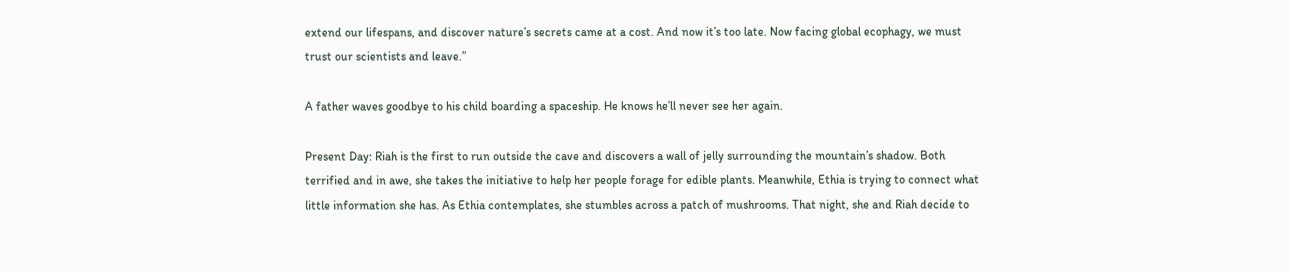extend our lifespans, and discover nature’s secrets came at a cost. And now it’s too late. Now facing global ecophagy, we must trust our scientists and leave.”

A father waves goodbye to his child boarding a spaceship. He knows he’ll never see her again.

Present Day: Riah is the first to run outside the cave and discovers a wall of jelly surrounding the mountain’s shadow. Both terrified and in awe, she takes the initiative to help her people forage for edible plants. Meanwhile, Ethia is trying to connect what little information she has. As Ethia contemplates, she stumbles across a patch of mushrooms. That night, she and Riah decide to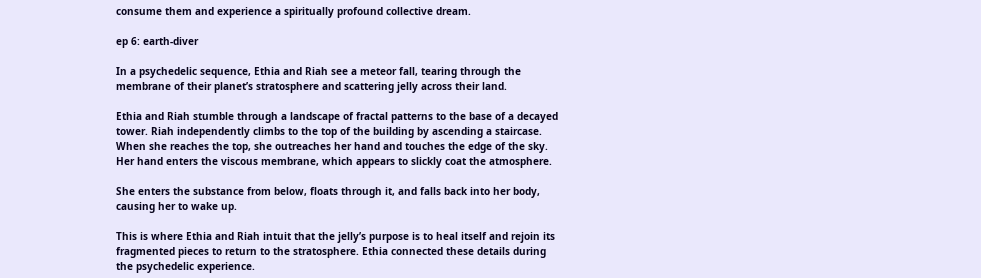consume them and experience a spiritually profound collective dream.

ep 6: earth-diver

In a psychedelic sequence, Ethia and Riah see a meteor fall, tearing through the membrane of their planet’s stratosphere and scattering jelly across their land.

Ethia and Riah stumble through a landscape of fractal patterns to the base of a decayed tower. Riah independently climbs to the top of the building by ascending a staircase. When she reaches the top, she outreaches her hand and touches the edge of the sky. Her hand enters the viscous membrane, which appears to slickly coat the atmosphere.

She enters the substance from below, floats through it, and falls back into her body, causing her to wake up.

This is where Ethia and Riah intuit that the jelly’s purpose is to heal itself and rejoin its fragmented pieces to return to the stratosphere. Ethia connected these details during the psychedelic experience.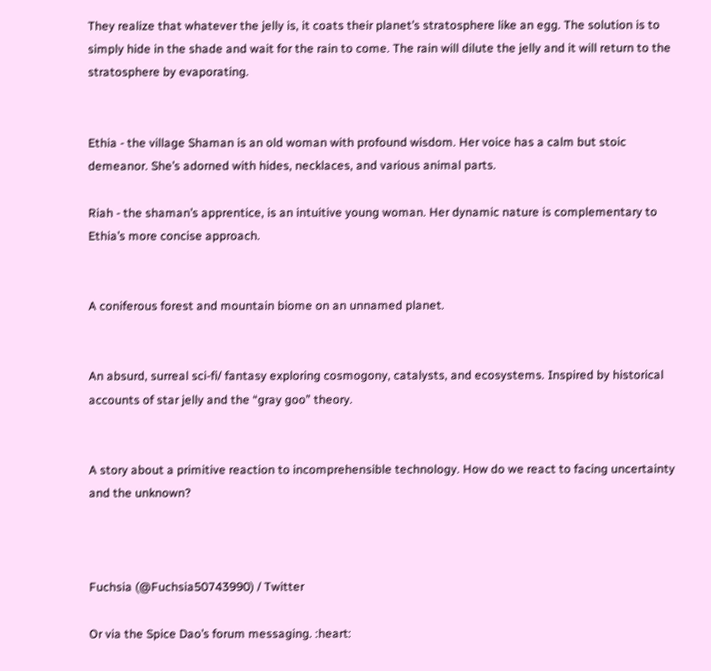They realize that whatever the jelly is, it coats their planet’s stratosphere like an egg. The solution is to simply hide in the shade and wait for the rain to come. The rain will dilute the jelly and it will return to the stratosphere by evaporating.


Ethia - the village Shaman is an old woman with profound wisdom. Her voice has a calm but stoic demeanor. She’s adorned with hides, necklaces, and various animal parts.

Riah - the shaman’s apprentice, is an intuitive young woman. Her dynamic nature is complementary to Ethia’s more concise approach.


A coniferous forest and mountain biome on an unnamed planet.


An absurd, surreal sci-fi/ fantasy exploring cosmogony, catalysts, and ecosystems. Inspired by historical accounts of star jelly and the “gray goo” theory.


A story about a primitive reaction to incomprehensible technology. How do we react to facing uncertainty and the unknown?



Fuchsia (@Fuchsia50743990) / Twitter

Or via the Spice Dao’s forum messaging. :heart: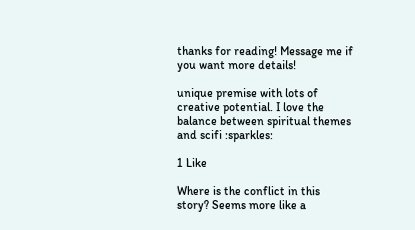thanks for reading! Message me if you want more details!

unique premise with lots of creative potential. I love the balance between spiritual themes and scifi :sparkles:

1 Like

Where is the conflict in this story? Seems more like a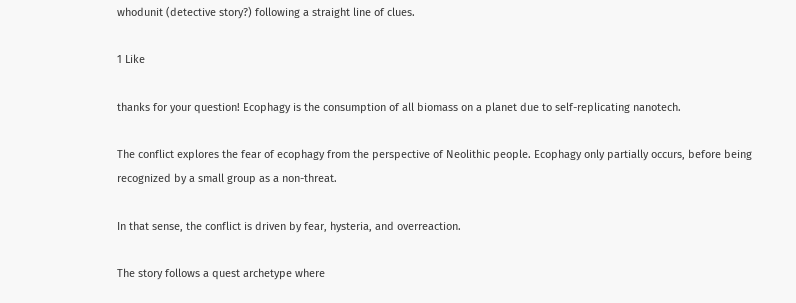whodunit (detective story?) following a straight line of clues.

1 Like

thanks for your question! Ecophagy is the consumption of all biomass on a planet due to self-replicating nanotech.

The conflict explores the fear of ecophagy from the perspective of Neolithic people. Ecophagy only partially occurs, before being recognized by a small group as a non-threat.

In that sense, the conflict is driven by fear, hysteria, and overreaction.

The story follows a quest archetype where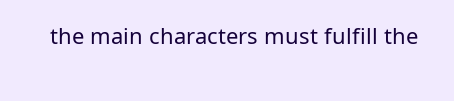the main characters must fulfill the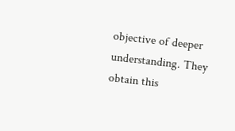objective of deeper understanding. They obtain this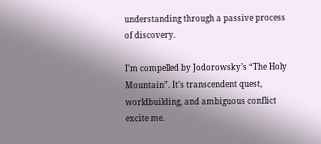understanding through a passive process of discovery.

I’m compelled by Jodorowsky’s “The Holy Mountain”. It’s transcendent quest, worldbuilding, and ambiguous conflict excite me.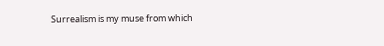Surrealism is my muse from which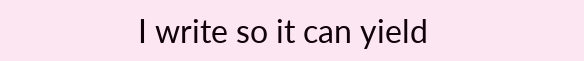I write so it can yield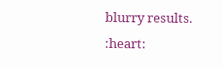blurry results. :heart: